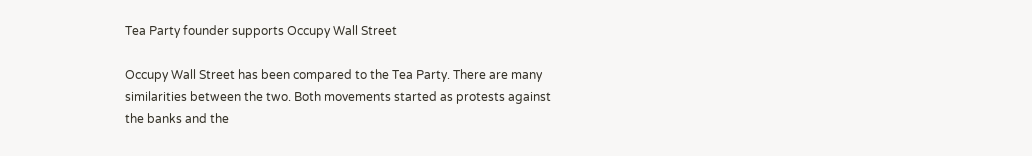Tea Party founder supports Occupy Wall Street

Occupy Wall Street has been compared to the Tea Party. There are many similarities between the two. Both movements started as protests against the banks and the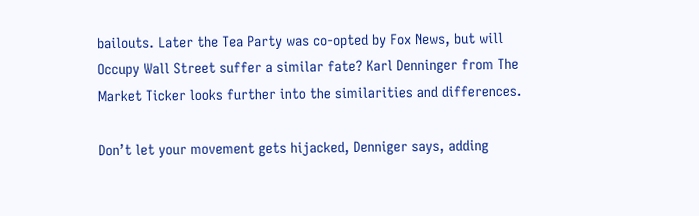bailouts. Later the Tea Party was co-opted by Fox News, but will Occupy Wall Street suffer a similar fate? Karl Denninger from The Market Ticker looks further into the similarities and differences.

Don’t let your movement gets hijacked, Denniger says, adding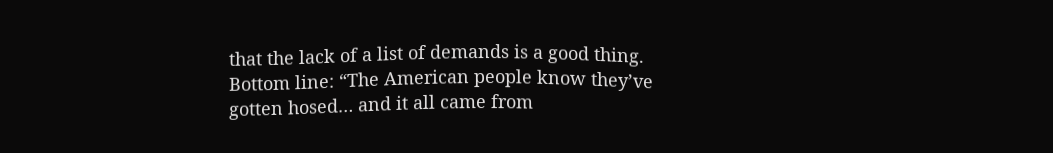that the lack of a list of demands is a good thing. Bottom line: “The American people know they’ve gotten hosed… and it all came from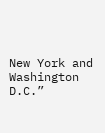New York and Washington D.C.”